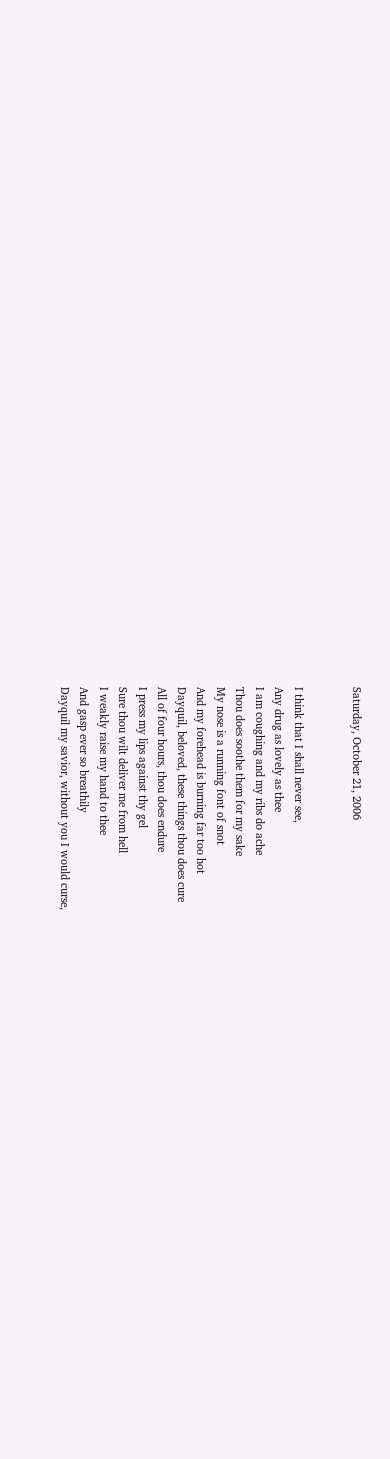Saturday, October 21, 2006


I think that I shall never see,
Any drug as lovely as thee
I am coughing and my ribs do ache
Thou does soothe them for my sake
My nose is a running font of snot
And my forehead is burning far too hot
Dayquil, beloved, these things thou does cure
All of four hours, thou does endure
I press my lips against thy gel
Sure thou wilt deliver me from hell
I weakly raise my hand to thee
And gasp ever so breathily
Dayquil my savior, without you I would curse,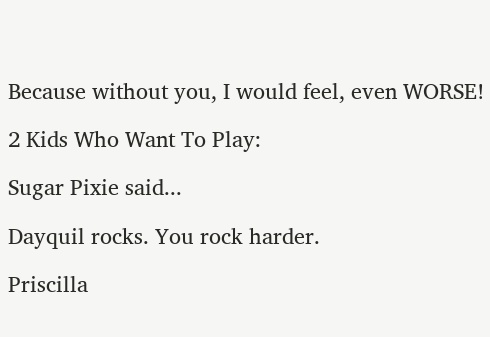Because without you, I would feel, even WORSE!

2 Kids Who Want To Play:

Sugar Pixie said...

Dayquil rocks. You rock harder.

Priscilla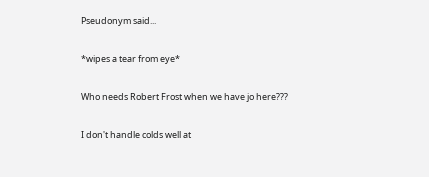Pseudonym said...

*wipes a tear from eye*

Who needs Robert Frost when we have jo here???

I don't handle colds well at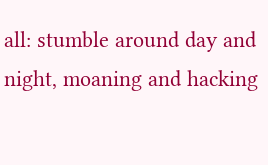all: stumble around day and night, moaning and hacking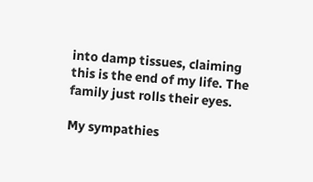into damp tissues, claiming this is the end of my life. The family just rolls their eyes.

My sympathies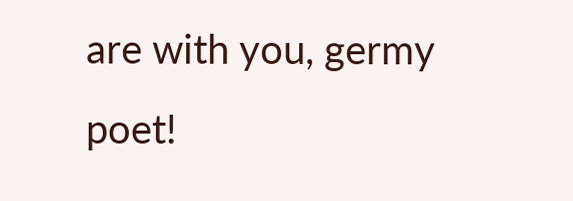are with you, germy poet!